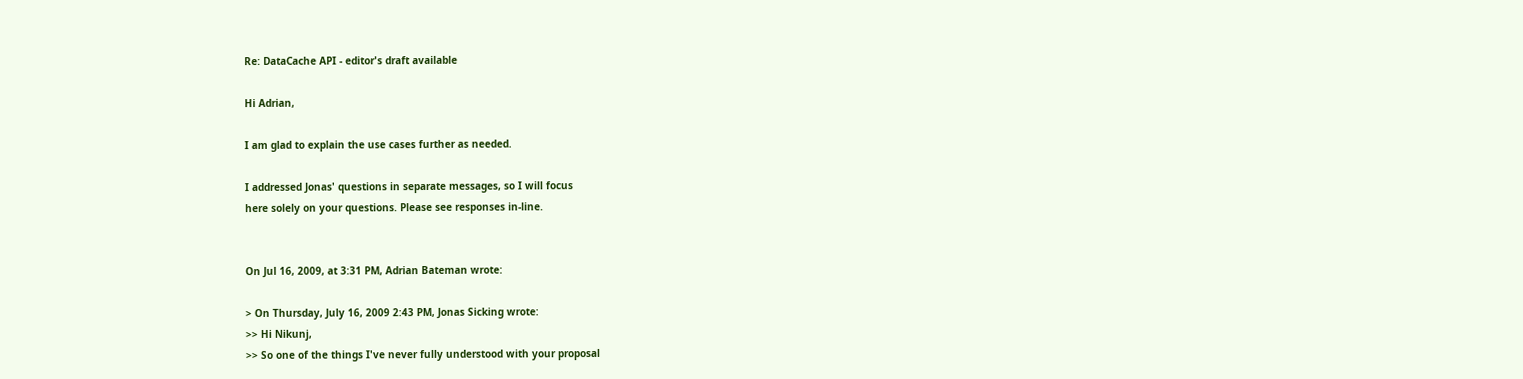Re: DataCache API - editor's draft available

Hi Adrian,

I am glad to explain the use cases further as needed.

I addressed Jonas' questions in separate messages, so I will focus
here solely on your questions. Please see responses in-line.


On Jul 16, 2009, at 3:31 PM, Adrian Bateman wrote:

> On Thursday, July 16, 2009 2:43 PM, Jonas Sicking wrote:
>> Hi Nikunj,
>> So one of the things I've never fully understood with your proposal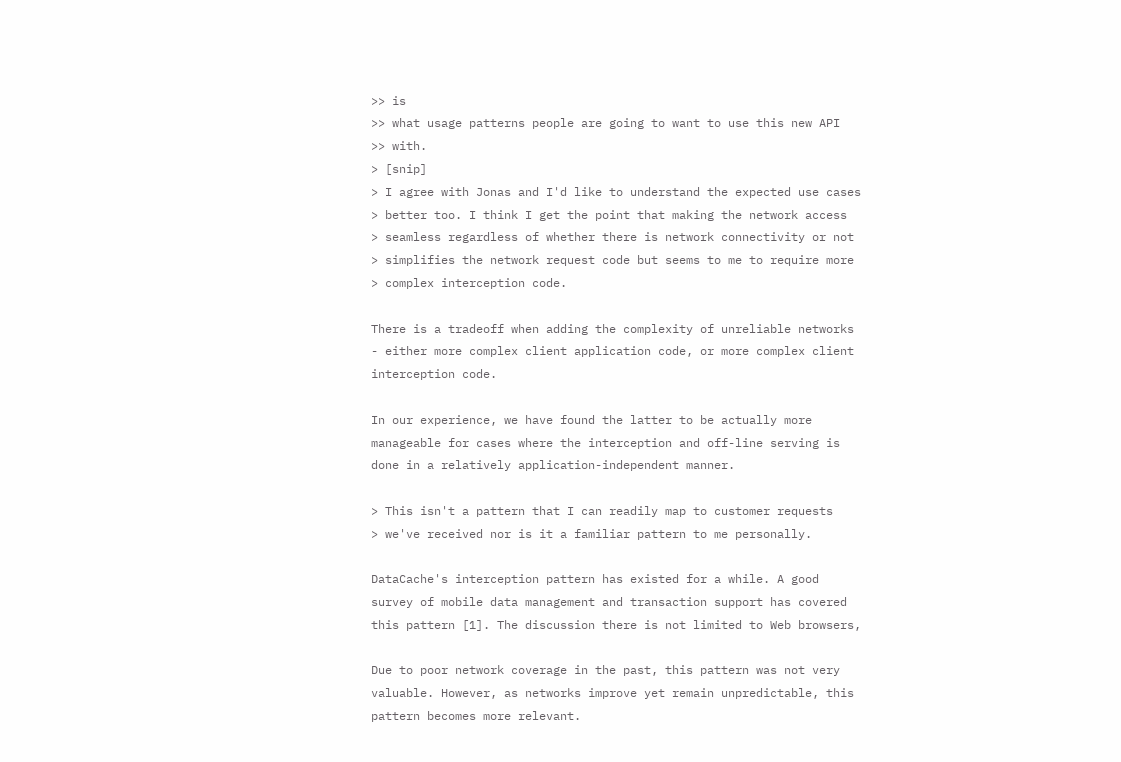>> is
>> what usage patterns people are going to want to use this new API
>> with.
> [snip]
> I agree with Jonas and I'd like to understand the expected use cases
> better too. I think I get the point that making the network access
> seamless regardless of whether there is network connectivity or not
> simplifies the network request code but seems to me to require more
> complex interception code.

There is a tradeoff when adding the complexity of unreliable networks
- either more complex client application code, or more complex client
interception code.

In our experience, we have found the latter to be actually more
manageable for cases where the interception and off-line serving is
done in a relatively application-independent manner.

> This isn't a pattern that I can readily map to customer requests
> we've received nor is it a familiar pattern to me personally.

DataCache's interception pattern has existed for a while. A good
survey of mobile data management and transaction support has covered
this pattern [1]. The discussion there is not limited to Web browsers,

Due to poor network coverage in the past, this pattern was not very
valuable. However, as networks improve yet remain unpredictable, this
pattern becomes more relevant.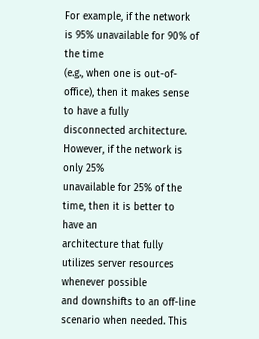For example, if the network is 95% unavailable for 90% of the time
(e.g., when one is out-of-office), then it makes sense to have a fully
disconnected architecture. However, if the network is only 25%
unavailable for 25% of the time, then it is better to have an
architecture that fully utilizes server resources whenever possible
and downshifts to an off-line scenario when needed. This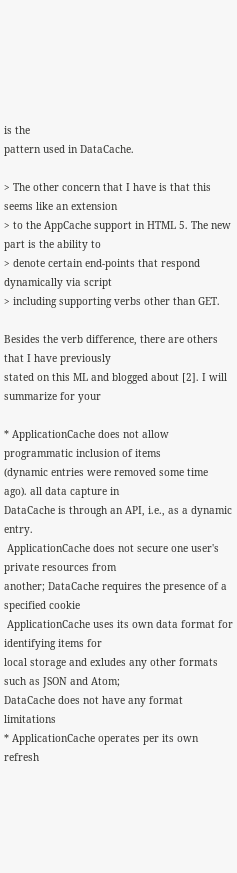is the
pattern used in DataCache.

> The other concern that I have is that this seems like an extension
> to the AppCache support in HTML 5. The new part is the ability to
> denote certain end-points that respond dynamically via script
> including supporting verbs other than GET.

Besides the verb difference, there are others that I have previously
stated on this ML and blogged about [2]. I will summarize for your

* ApplicationCache does not allow programmatic inclusion of items
(dynamic entries were removed some time ago). all data capture in
DataCache is through an API, i.e., as a dynamic entry.
 ApplicationCache does not secure one user's private resources from
another; DataCache requires the presence of a specified cookie
 ApplicationCache uses its own data format for identifying items for
local storage and exludes any other formats such as JSON and Atom;
DataCache does not have any format limitations
* ApplicationCache operates per its own refresh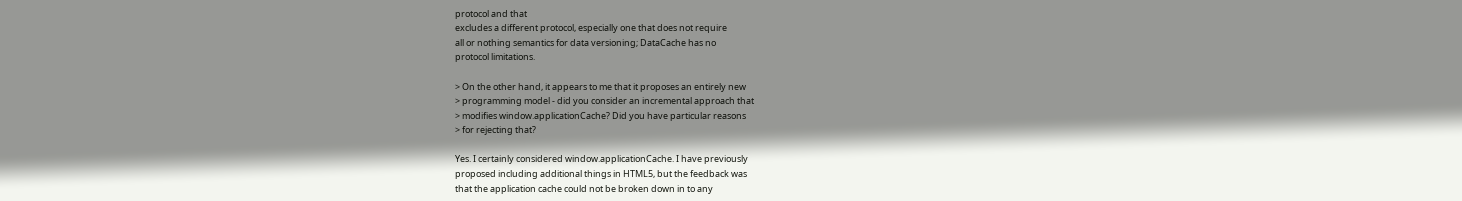protocol and that
excludes a different protocol, especially one that does not require
all or nothing semantics for data versioning; DataCache has no
protocol limitations.

> On the other hand, it appears to me that it proposes an entirely new
> programming model - did you consider an incremental approach that
> modifies window.applicationCache? Did you have particular reasons
> for rejecting that?

Yes. I certainly considered window.applicationCache. I have previously
proposed including additional things in HTML5, but the feedback was
that the application cache could not be broken down in to any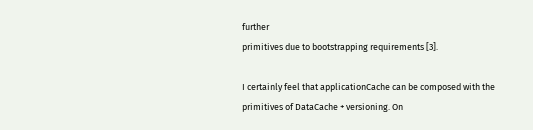further
primitives due to bootstrapping requirements [3].

I certainly feel that applicationCache can be composed with the
primitives of DataCache + versioning. On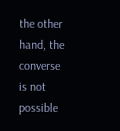the other hand, the converse
is not possible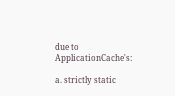due to ApplicationCache's:

a. strictly static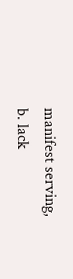manifest serving,
b. lack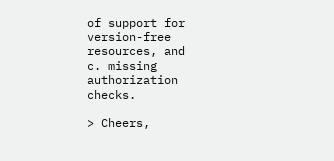of support for version-free resources, and
c. missing authorization checks.

> Cheers,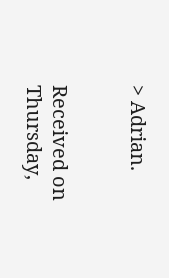> Adrian.


Received on Thursday,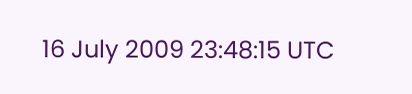16 July 2009 23:48:15 UTC